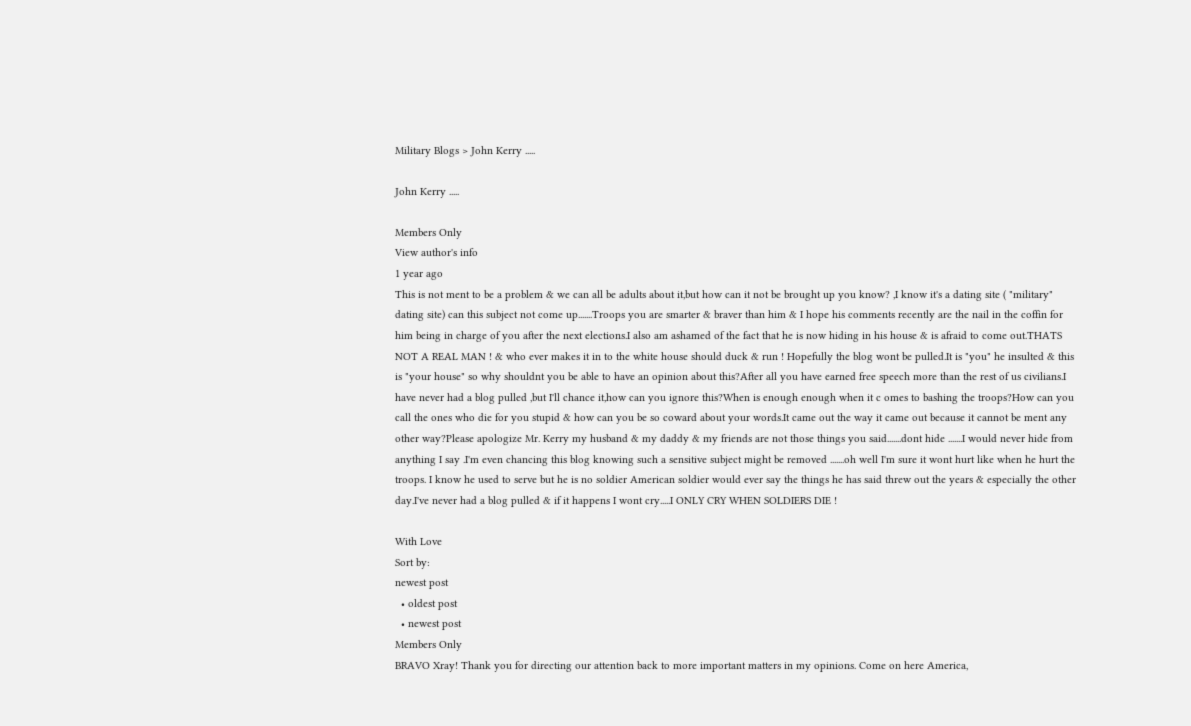Military Blogs > John Kerry .....

John Kerry .....

Members Only
View author's info
1 year ago
This is not ment to be a problem & we can all be adults about it,but how can it not be brought up you know? ,I know it's a dating site ( "military" dating site) can this subject not come up.......Troops you are smarter & braver than him & I hope his comments recently are the nail in the coffin for him being in charge of you after the next elections.I also am ashamed of the fact that he is now hiding in his house & is afraid to come out.THATS NOT A REAL MAN ! & who ever makes it in to the white house should duck & run ! Hopefully the blog wont be pulled.It is "you" he insulted & this is "your house" so why shouldnt you be able to have an opinion about this?After all you have earned free speech more than the rest of us civilians.I have never had a blog pulled ,but I'll chance it,how can you ignore this?When is enough enough when it c omes to bashing the troops?How can you call the ones who die for you stupid & how can you be so coward about your words.It came out the way it came out because it cannot be ment any other way?Please apologize Mr. Kerry my husband & my daddy & my friends are not those things you said.......dont hide .......I would never hide from anything I say .I'm even chancing this blog knowing such a sensitive subject might be removed .......oh well I'm sure it wont hurt like when he hurt the troops. I know he used to serve but he is no soldier American soldier would ever say the things he has said threw out the years & especially the other day.I've never had a blog pulled & if it happens I wont cry.....I ONLY CRY WHEN SOLDIERS DIE !

With Love
Sort by:
newest post
  • oldest post
  • newest post
Members Only
BRAVO Xray! Thank you for directing our attention back to more important matters in my opinions. Come on here America,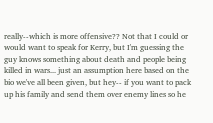really--which is more offensive?? Not that I could or would want to speak for Kerry, but I'm guessing the guy knows something about death and people being killed in wars... just an assumption here based on the bio we've all been given, but hey-- if you want to pack up his family and send them over enemy lines so he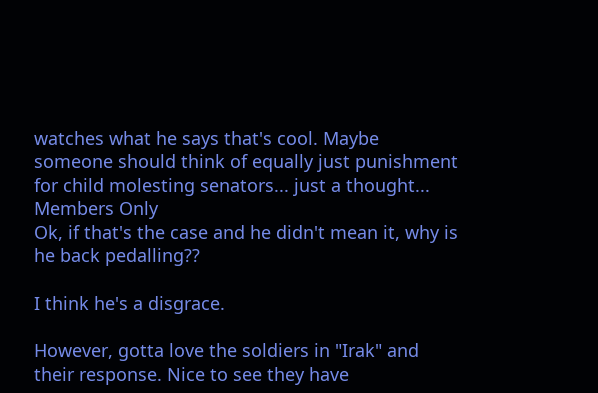watches what he says that's cool. Maybe someone should think of equally just punishment for child molesting senators... just a thought...
Members Only
Ok, if that's the case and he didn't mean it, why is he back pedalling??

I think he's a disgrace.

However, gotta love the soldiers in "Irak" and their response. Nice to see they have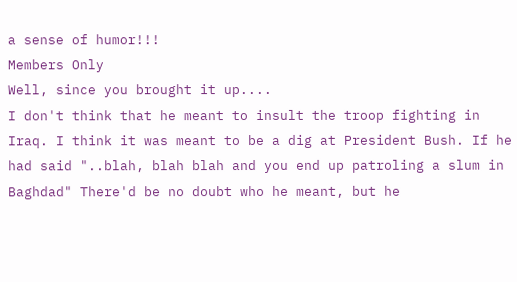a sense of humor!!!
Members Only
Well, since you brought it up....
I don't think that he meant to insult the troop fighting in Iraq. I think it was meant to be a dig at President Bush. If he had said "..blah, blah blah and you end up patroling a slum in Baghdad" There'd be no doubt who he meant, but he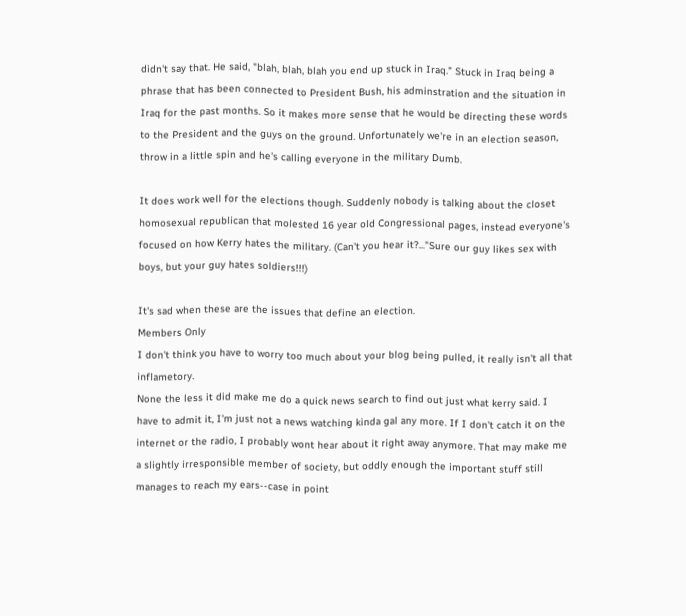didn't say that. He said, "blah, blah, blah you end up stuck in Iraq." Stuck in Iraq being a phrase that has been connected to President Bush, his adminstration and the situation in Iraq for the past months. So it makes more sense that he would be directing these words to the President and the guys on the ground. Unfortunately we're in an election season, throw in a little spin and he's calling everyone in the military Dumb.

It does work well for the elections though. Suddenly nobody is talking about the closet homosexual republican that molested 16 year old Congressional pages, instead everyone's focused on how Kerry hates the military. (Can't you hear it?..."Sure our guy likes sex with boys, but your guy hates soldiers!!!)

It's sad when these are the issues that define an election.
Members Only
I don't think you have to worry too much about your blog being pulled, it really isn't all that inflametory.
None the less it did make me do a quick news search to find out just what kerry said. I have to admit it, I'm just not a news watching kinda gal any more. If I don't catch it on the internet or the radio, I probably wont hear about it right away anymore. That may make me a slightly irresponsible member of society, but oddly enough the important stuff still manages to reach my ears--case in point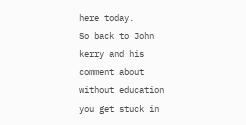here today.
So back to John kerry and his comment about without education you get stuck in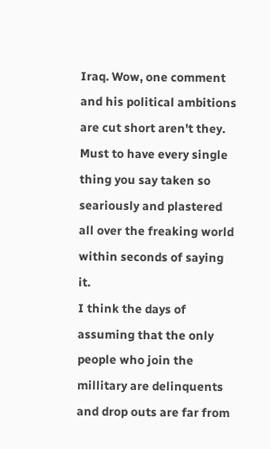Iraq. Wow, one comment and his political ambitions are cut short aren't they. Must to have every single thing you say taken so seariously and plastered all over the freaking world within seconds of saying it.
I think the days of assuming that the only people who join the millitary are delinquents and drop outs are far from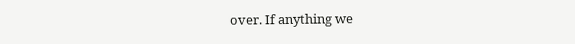over. If anything we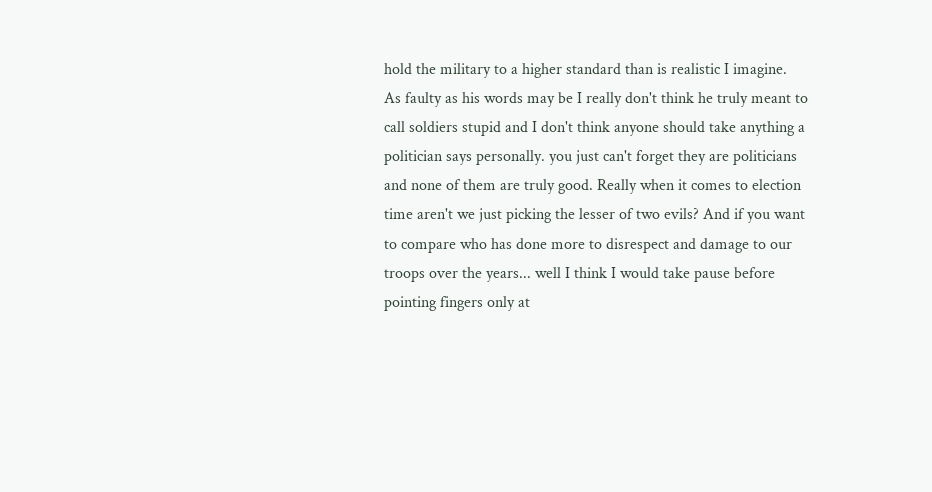hold the military to a higher standard than is realistic I imagine.
As faulty as his words may be I really don't think he truly meant to call soldiers stupid and I don't think anyone should take anything a politician says personally. you just can't forget they are politicians and none of them are truly good. Really when it comes to election time aren't we just picking the lesser of two evils? And if you want to compare who has done more to disrespect and damage to our troops over the years... well I think I would take pause before pointing fingers only at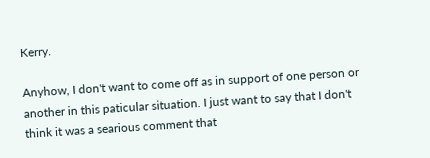Kerry.

Anyhow, I don't want to come off as in support of one person or another in this paticular situation. I just want to say that I don't think it was a searious comment that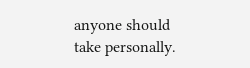anyone should take personally.